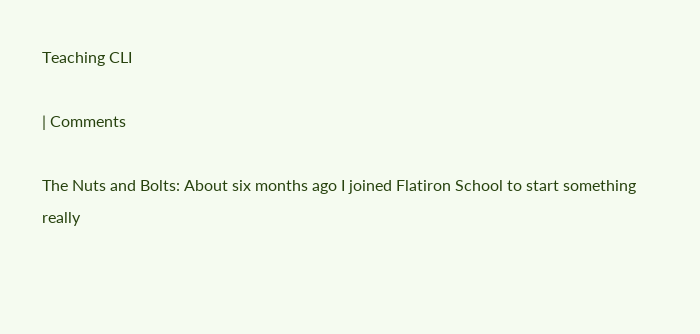Teaching CLI

| Comments

The Nuts and Bolts: About six months ago I joined Flatiron School to start something really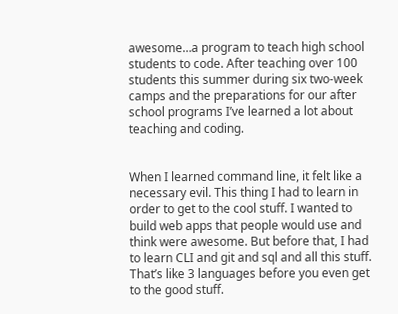awesome…a program to teach high school students to code. After teaching over 100 students this summer during six two-week camps and the preparations for our after school programs I’ve learned a lot about teaching and coding.


When I learned command line, it felt like a necessary evil. This thing I had to learn in order to get to the cool stuff. I wanted to build web apps that people would use and think were awesome. But before that, I had to learn CLI and git and sql and all this stuff. That’s like 3 languages before you even get to the good stuff.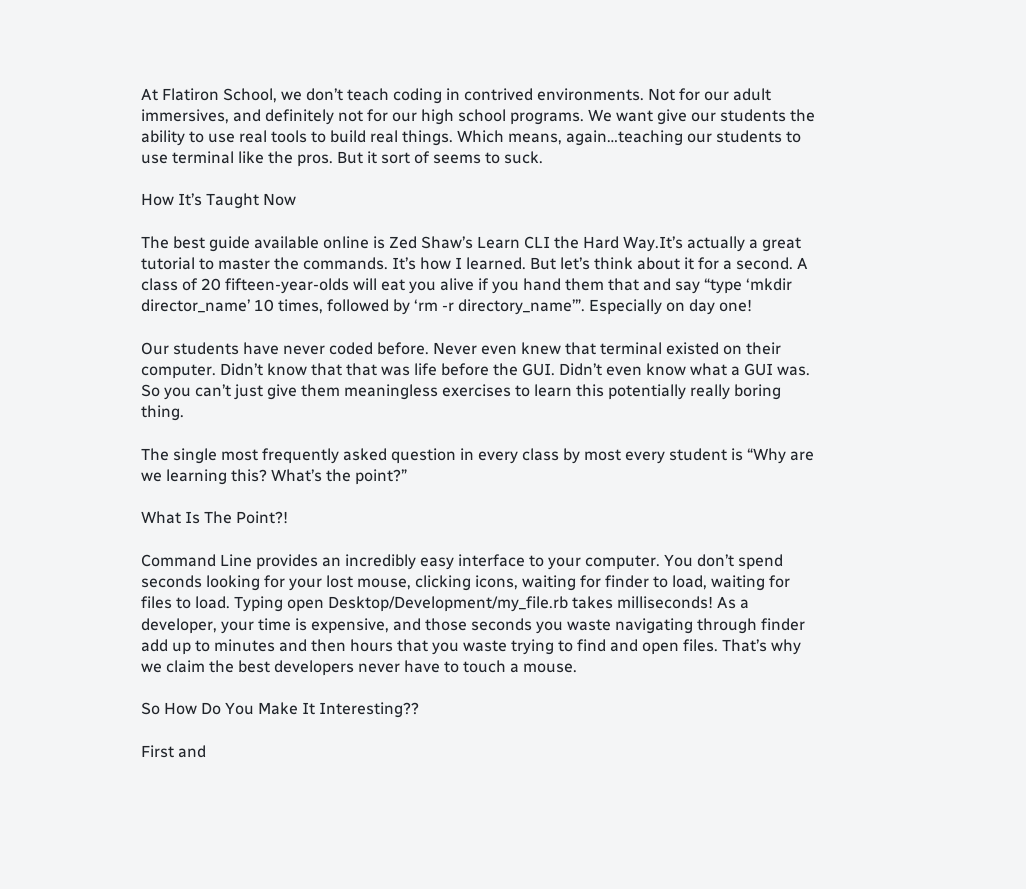At Flatiron School, we don’t teach coding in contrived environments. Not for our adult immersives, and definitely not for our high school programs. We want give our students the ability to use real tools to build real things. Which means, again…teaching our students to use terminal like the pros. But it sort of seems to suck.

How It’s Taught Now

The best guide available online is Zed Shaw’s Learn CLI the Hard Way.It’s actually a great tutorial to master the commands. It’s how I learned. But let’s think about it for a second. A class of 20 fifteen-year-olds will eat you alive if you hand them that and say “type ‘mkdir director_name’ 10 times, followed by ‘rm -r directory_name’”. Especially on day one!

Our students have never coded before. Never even knew that terminal existed on their computer. Didn’t know that that was life before the GUI. Didn’t even know what a GUI was. So you can’t just give them meaningless exercises to learn this potentially really boring thing.

The single most frequently asked question in every class by most every student is “Why are we learning this? What’s the point?”

What Is The Point?!

Command Line provides an incredibly easy interface to your computer. You don’t spend seconds looking for your lost mouse, clicking icons, waiting for finder to load, waiting for files to load. Typing open Desktop/Development/my_file.rb takes milliseconds! As a developer, your time is expensive, and those seconds you waste navigating through finder add up to minutes and then hours that you waste trying to find and open files. That’s why we claim the best developers never have to touch a mouse.

So How Do You Make It Interesting??

First and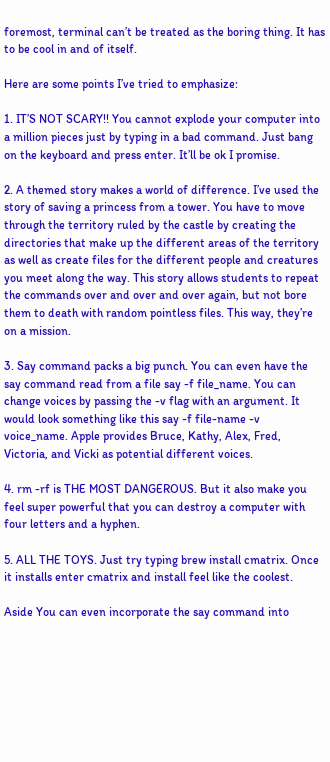foremost, terminal can’t be treated as the boring thing. It has to be cool in and of itself.

Here are some points I’ve tried to emphasize:

1. IT’S NOT SCARY!! You cannot explode your computer into a million pieces just by typing in a bad command. Just bang on the keyboard and press enter. It’ll be ok I promise.

2. A themed story makes a world of difference. I’ve used the story of saving a princess from a tower. You have to move through the territory ruled by the castle by creating the directories that make up the different areas of the territory as well as create files for the different people and creatures you meet along the way. This story allows students to repeat the commands over and over and over again, but not bore them to death with random pointless files. This way, they’re on a mission.

3. Say command packs a big punch. You can even have the say command read from a file say -f file_name. You can change voices by passing the -v flag with an argument. It would look something like this say -f file-name -v voice_name. Apple provides Bruce, Kathy, Alex, Fred, Victoria, and Vicki as potential different voices.

4. rm -rf is THE MOST DANGEROUS. But it also make you feel super powerful that you can destroy a computer with four letters and a hyphen.

5. ALL THE TOYS. Just try typing brew install cmatrix. Once it installs enter cmatrix and install feel like the coolest.

Aside You can even incorporate the say command into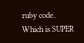ruby code. Which is SUPER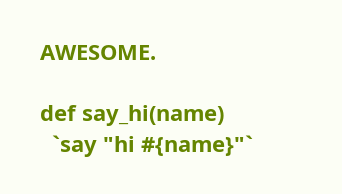AWESOME.

def say_hi(name)
  `say "hi #{name}"`